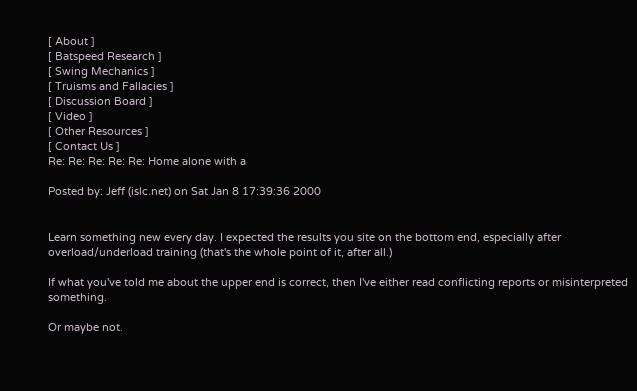[ About ]
[ Batspeed Research ]
[ Swing Mechanics ]
[ Truisms and Fallacies ]
[ Discussion Board ]
[ Video ]
[ Other Resources ]
[ Contact Us ]
Re: Re: Re: Re: Re: Home alone with a

Posted by: Jeff (islc.net) on Sat Jan 8 17:39:36 2000


Learn something new every day. I expected the results you site on the bottom end, especially after overload/underload training (that's the whole point of it, after all.)

If what you've told me about the upper end is correct, then I've either read conflicting reports or misinterpreted something.

Or maybe not.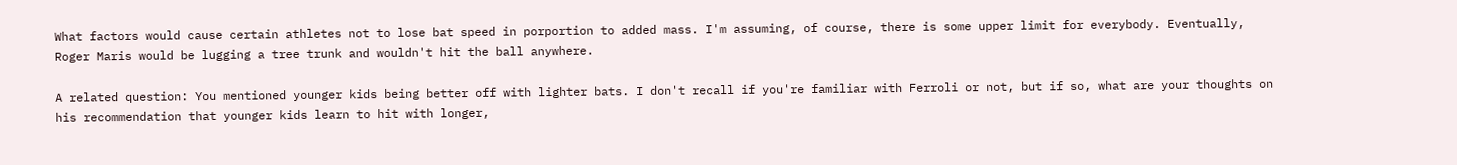What factors would cause certain athletes not to lose bat speed in porportion to added mass. I'm assuming, of course, there is some upper limit for everybody. Eventually, Roger Maris would be lugging a tree trunk and wouldn't hit the ball anywhere.

A related question: You mentioned younger kids being better off with lighter bats. I don't recall if you're familiar with Ferroli or not, but if so, what are your thoughts on his recommendation that younger kids learn to hit with longer,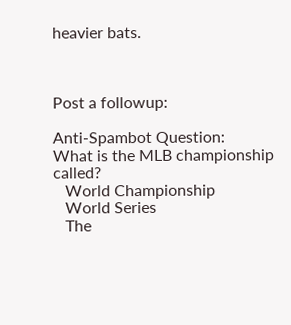heavier bats.



Post a followup:

Anti-Spambot Question:
What is the MLB championship called?
   World Championship
   World Series
   The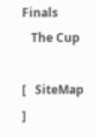Finals
   The Cup

[   SiteMap   ]